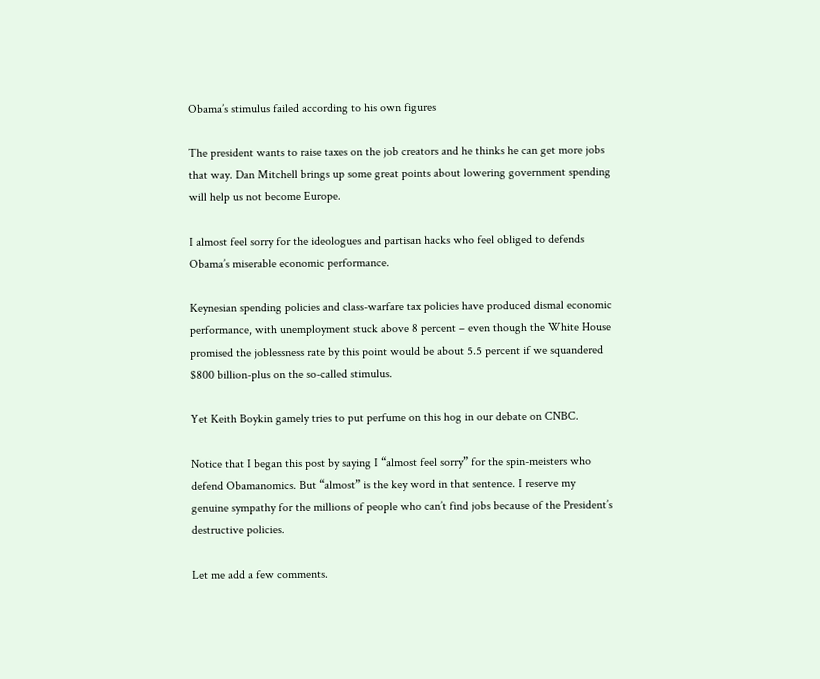Obama’s stimulus failed according to his own figures

The president wants to raise taxes on the job creators and he thinks he can get more jobs that way. Dan Mitchell brings up some great points about lowering government spending will help us not become Europe.

I almost feel sorry for the ideologues and partisan hacks who feel obliged to defends Obama’s miserable economic performance.

Keynesian spending policies and class-warfare tax policies have produced dismal economic performance, with unemployment stuck above 8 percent – even though the White House promised the joblessness rate by this point would be about 5.5 percent if we squandered $800 billion-plus on the so-called stimulus.

Yet Keith Boykin gamely tries to put perfume on this hog in our debate on CNBC.

Notice that I began this post by saying I “almost feel sorry” for the spin-meisters who defend Obamanomics. But “almost” is the key word in that sentence. I reserve my genuine sympathy for the millions of people who can’t find jobs because of the President’s destructive policies.

Let me add a few comments.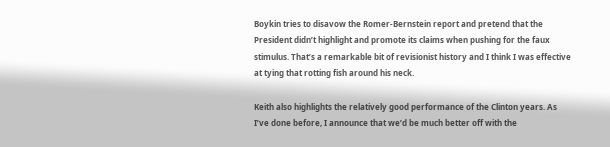Boykin tries to disavow the Romer-Bernstein report and pretend that the President didn’t highlight and promote its claims when pushing for the faux stimulus. That’s a remarkable bit of revisionist history and I think I was effective at tying that rotting fish around his neck.

Keith also highlights the relatively good performance of the Clinton years. As I’ve done before, I announce that we’d be much better off with the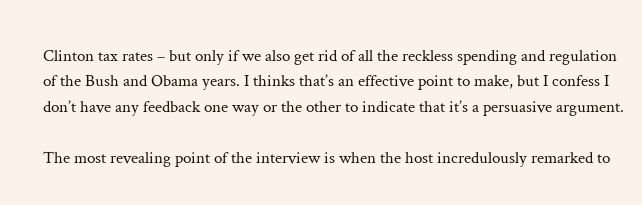Clinton tax rates – but only if we also get rid of all the reckless spending and regulation of the Bush and Obama years. I thinks that’s an effective point to make, but I confess I don’t have any feedback one way or the other to indicate that it’s a persuasive argument.

The most revealing point of the interview is when the host incredulously remarked to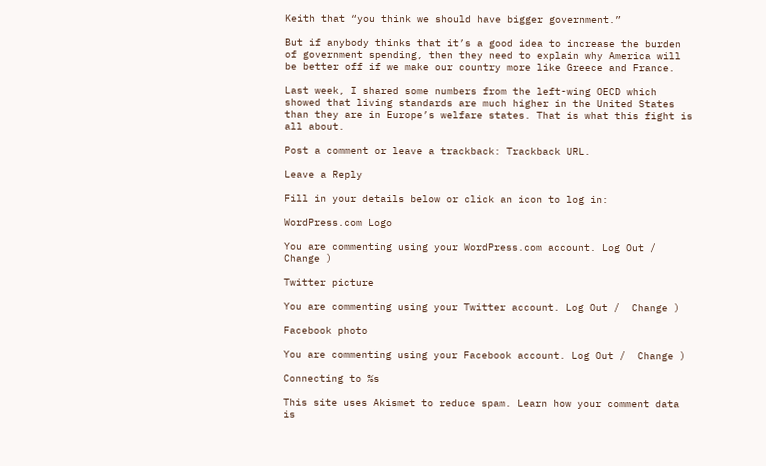Keith that “you think we should have bigger government.”

But if anybody thinks that it’s a good idea to increase the burden of government spending, then they need to explain why America will be better off if we make our country more like Greece and France.

Last week, I shared some numbers from the left-wing OECD which showed that living standards are much higher in the United States than they are in Europe’s welfare states. That is what this fight is all about.

Post a comment or leave a trackback: Trackback URL.

Leave a Reply

Fill in your details below or click an icon to log in:

WordPress.com Logo

You are commenting using your WordPress.com account. Log Out /  Change )

Twitter picture

You are commenting using your Twitter account. Log Out /  Change )

Facebook photo

You are commenting using your Facebook account. Log Out /  Change )

Connecting to %s

This site uses Akismet to reduce spam. Learn how your comment data is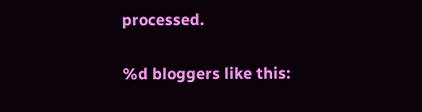processed.

%d bloggers like this: